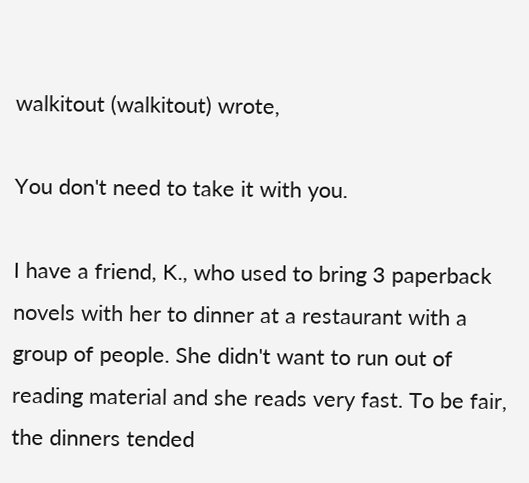walkitout (walkitout) wrote,

You don't need to take it with you.

I have a friend, K., who used to bring 3 paperback novels with her to dinner at a restaurant with a group of people. She didn't want to run out of reading material and she reads very fast. To be fair, the dinners tended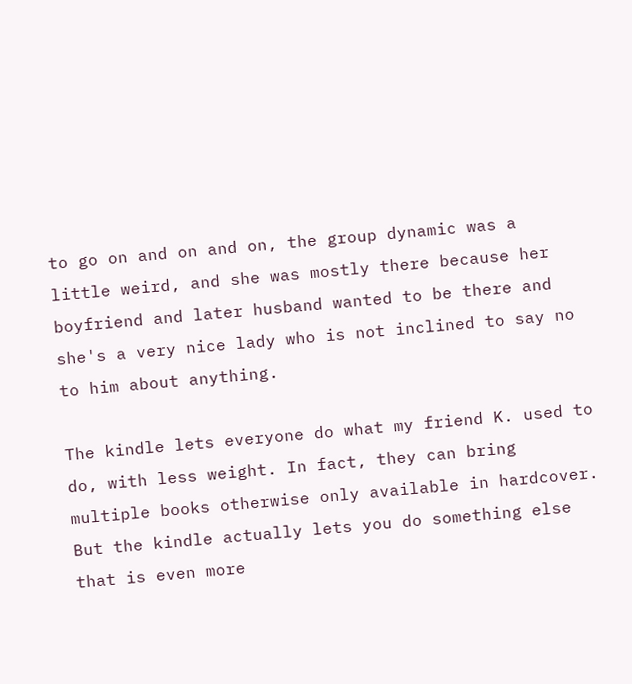to go on and on and on, the group dynamic was a little weird, and she was mostly there because her boyfriend and later husband wanted to be there and she's a very nice lady who is not inclined to say no to him about anything.

The kindle lets everyone do what my friend K. used to do, with less weight. In fact, they can bring multiple books otherwise only available in hardcover. But the kindle actually lets you do something else that is even more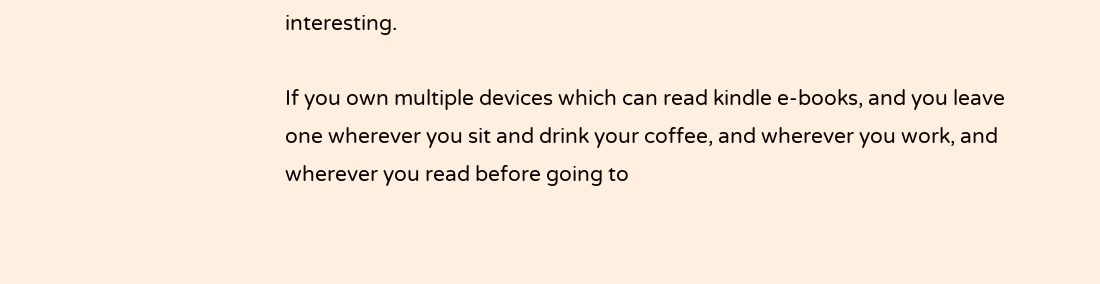interesting.

If you own multiple devices which can read kindle e-books, and you leave one wherever you sit and drink your coffee, and wherever you work, and wherever you read before going to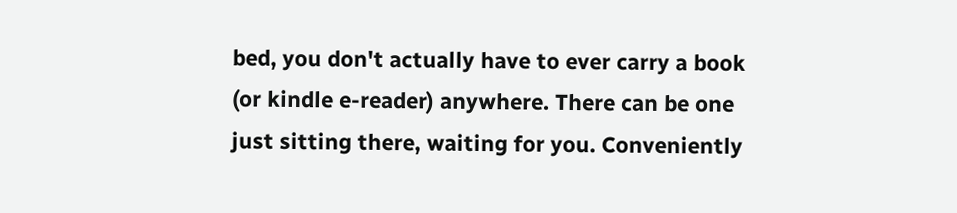bed, you don't actually have to ever carry a book (or kindle e-reader) anywhere. There can be one just sitting there, waiting for you. Conveniently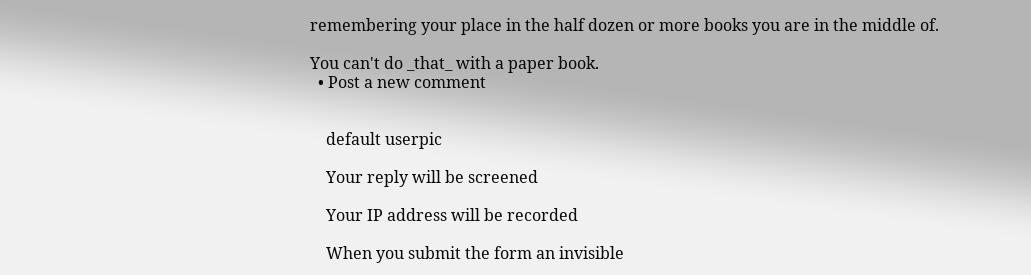remembering your place in the half dozen or more books you are in the middle of.

You can't do _that_ with a paper book.
  • Post a new comment


    default userpic

    Your reply will be screened

    Your IP address will be recorded

    When you submit the form an invisible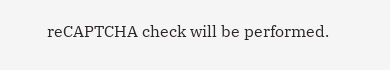reCAPTCHA check will be performed.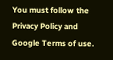You must follow the Privacy Policy and Google Terms of use.